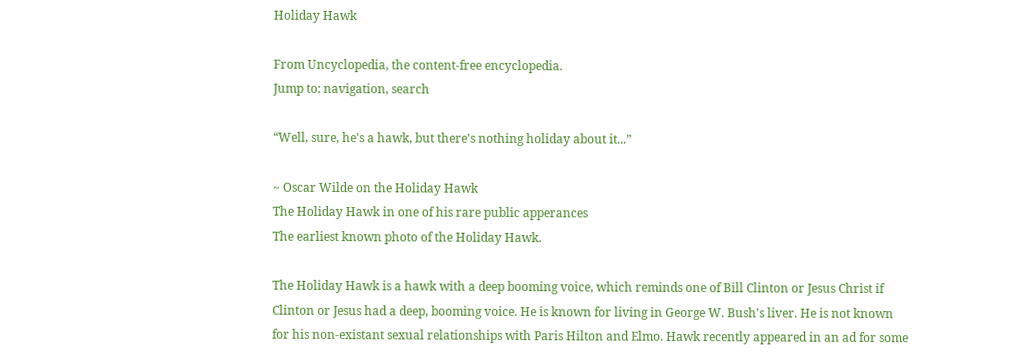Holiday Hawk

From Uncyclopedia, the content-free encyclopedia.
Jump to: navigation, search

“Well, sure, he's a hawk, but there's nothing holiday about it...”

~ Oscar Wilde on the Holiday Hawk
The Holiday Hawk in one of his rare public apperances
The earliest known photo of the Holiday Hawk.

The Holiday Hawk is a hawk with a deep booming voice, which reminds one of Bill Clinton or Jesus Christ if Clinton or Jesus had a deep, booming voice. He is known for living in George W. Bush's liver. He is not known for his non-existant sexual relationships with Paris Hilton and Elmo. Hawk recently appeared in an ad for some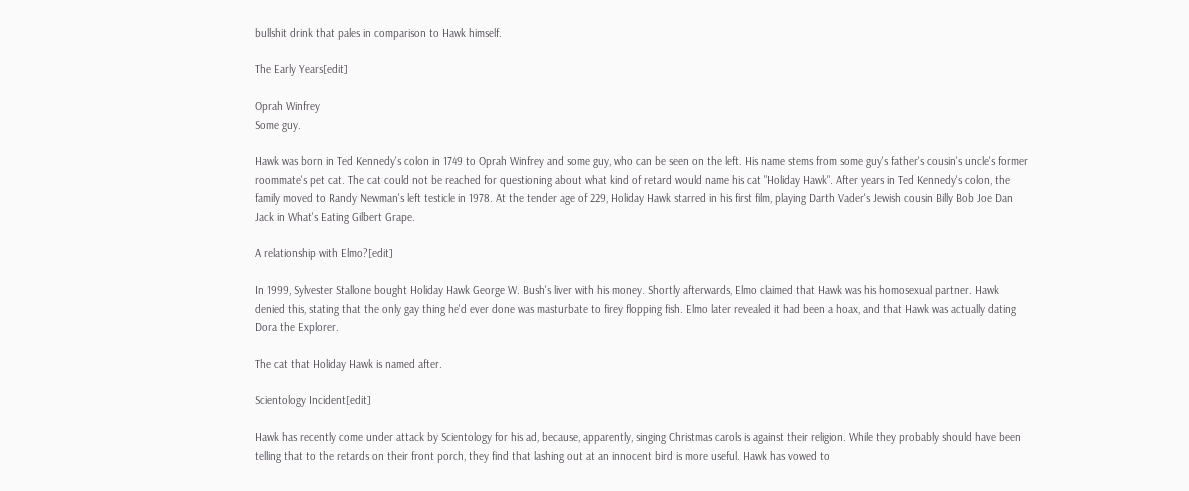bullshit drink that pales in comparison to Hawk himself.

The Early Years[edit]

Oprah Winfrey
Some guy.

Hawk was born in Ted Kennedy's colon in 1749 to Oprah Winfrey and some guy, who can be seen on the left. His name stems from some guy's father's cousin's uncle's former roommate's pet cat. The cat could not be reached for questioning about what kind of retard would name his cat "Holiday Hawk". After years in Ted Kennedy's colon, the family moved to Randy Newman's left testicle in 1978. At the tender age of 229, Holiday Hawk starred in his first film, playing Darth Vader's Jewish cousin Billy Bob Joe Dan Jack in What's Eating Gilbert Grape.

A relationship with Elmo?[edit]

In 1999, Sylvester Stallone bought Holiday Hawk George W. Bush's liver with his money. Shortly afterwards, Elmo claimed that Hawk was his homosexual partner. Hawk denied this, stating that the only gay thing he'd ever done was masturbate to firey flopping fish. Elmo later revealed it had been a hoax, and that Hawk was actually dating Dora the Explorer.

The cat that Holiday Hawk is named after.

Scientology Incident[edit]

Hawk has recently come under attack by Scientology for his ad, because, apparently, singing Christmas carols is against their religion. While they probably should have been telling that to the retards on their front porch, they find that lashing out at an innocent bird is more useful. Hawk has vowed to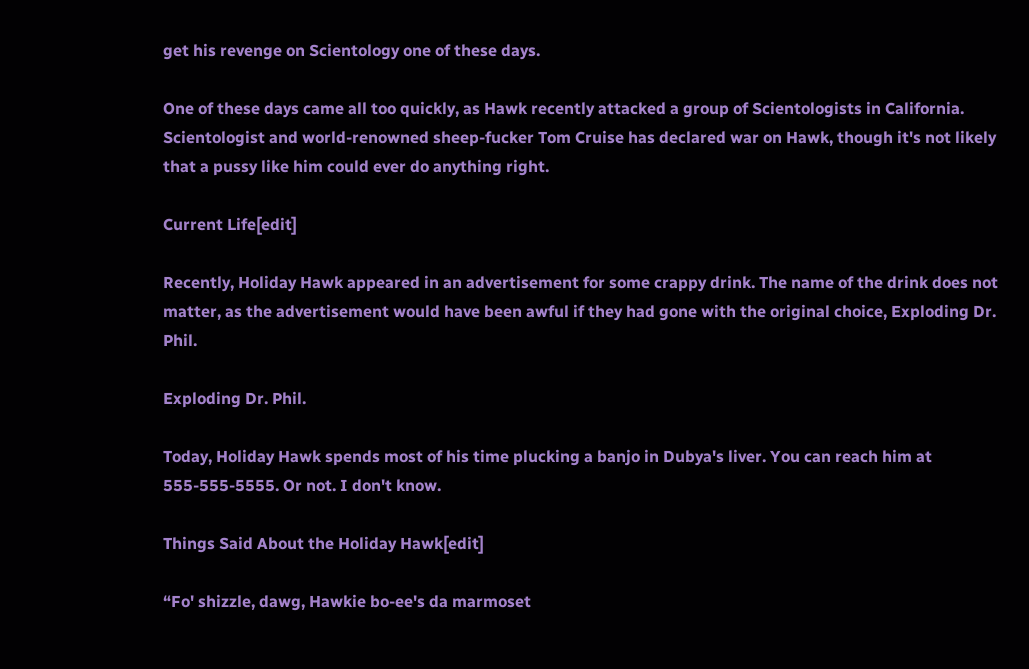get his revenge on Scientology one of these days.

One of these days came all too quickly, as Hawk recently attacked a group of Scientologists in California. Scientologist and world-renowned sheep-fucker Tom Cruise has declared war on Hawk, though it's not likely that a pussy like him could ever do anything right.

Current Life[edit]

Recently, Holiday Hawk appeared in an advertisement for some crappy drink. The name of the drink does not matter, as the advertisement would have been awful if they had gone with the original choice, Exploding Dr. Phil.

Exploding Dr. Phil.

Today, Holiday Hawk spends most of his time plucking a banjo in Dubya's liver. You can reach him at 555-555-5555. Or not. I don't know.

Things Said About the Holiday Hawk[edit]

“Fo' shizzle, dawg, Hawkie bo-ee's da marmoset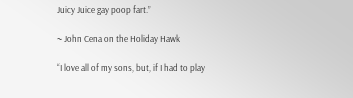Juicy Juice gay poop fart.”

~ John Cena on the Holiday Hawk

“I love all of my sons, but, if I had to play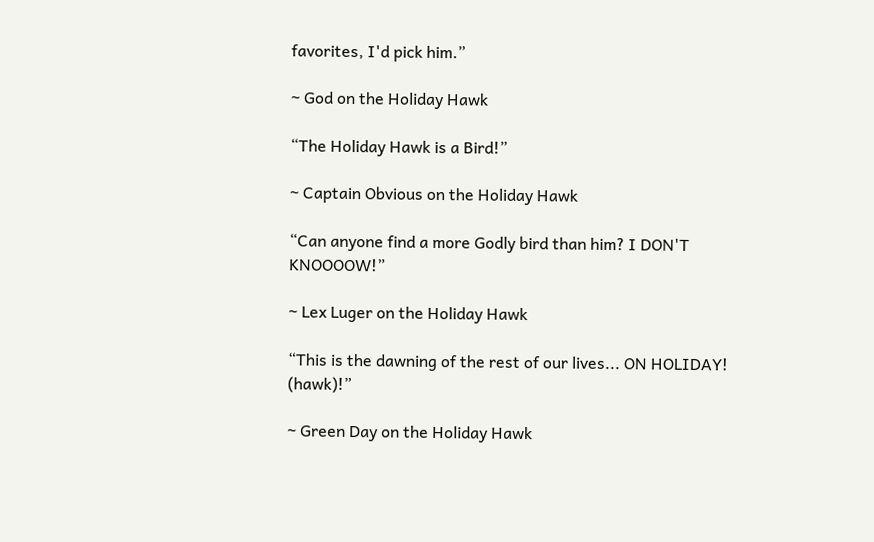favorites, I'd pick him.”

~ God on the Holiday Hawk

“The Holiday Hawk is a Bird!”

~ Captain Obvious on the Holiday Hawk

“Can anyone find a more Godly bird than him? I DON'T KNOOOOW!”

~ Lex Luger on the Holiday Hawk

“This is the dawning of the rest of our lives... ON HOLIDAY! (hawk)!”

~ Green Day on the Holiday Hawk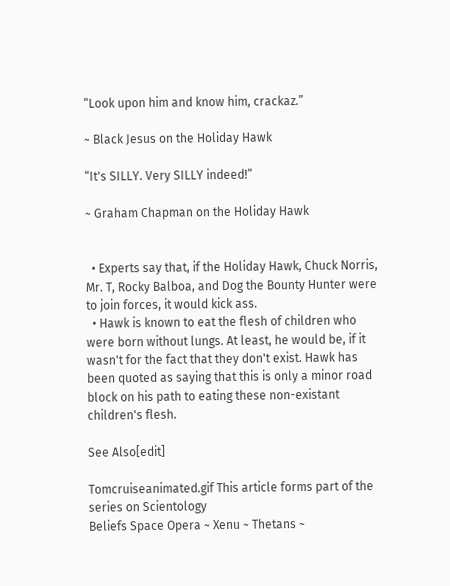“Look upon him and know him, crackaz.”

~ Black Jesus on the Holiday Hawk

“It's SILLY. Very SILLY indeed!”

~ Graham Chapman on the Holiday Hawk


  • Experts say that, if the Holiday Hawk, Chuck Norris, Mr. T, Rocky Balboa, and Dog the Bounty Hunter were to join forces, it would kick ass.
  • Hawk is known to eat the flesh of children who were born without lungs. At least, he would be, if it wasn't for the fact that they don't exist. Hawk has been quoted as saying that this is only a minor road block on his path to eating these non-existant children's flesh.

See Also[edit]

Tomcruiseanimated.gif This article forms part of the series on Scientology
Beliefs Space Opera ~ Xenu ~ Thetans ~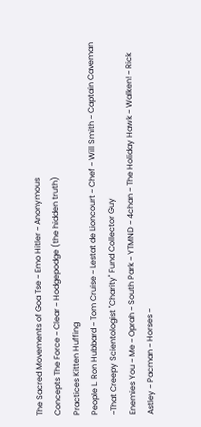The Sacred Movements of Goa Tse ~ Emo Hitler ~ Anonymous
Concepts The Force ~ Clear ~ Hodgepodge (the hidden truth)
Practices Kitten Huffing
People L. Ron Hubbard ~ Tom Cruise ~ Lestat de Lioncourt ~ Chef ~ Will Smith ~ Captain Caveman ~That Creepy Scientologist "Charity" Fund Collector Guy
Enemies You ~ Me ~ Oprah ~ South Park ~ YTMND ~ 4chan ~ The Holiday Hawk ~ Walken! ~ Rick Astley ~ Pacman ~ Horses ~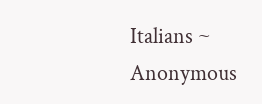Italians ~ Anonymous